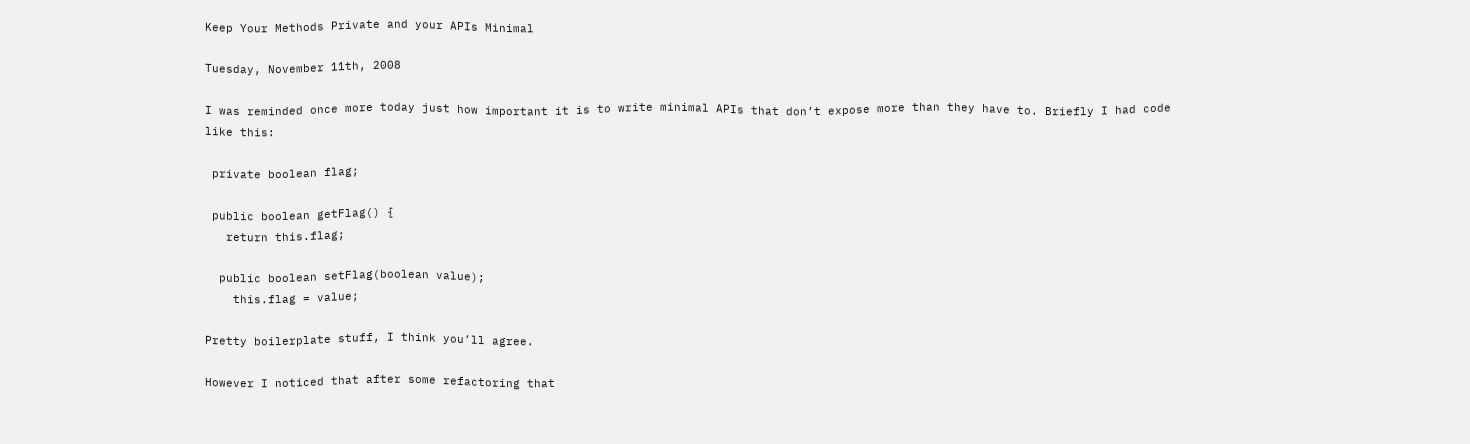Keep Your Methods Private and your APIs Minimal

Tuesday, November 11th, 2008

I was reminded once more today just how important it is to write minimal APIs that don’t expose more than they have to. Briefly I had code like this:

 private boolean flag;

 public boolean getFlag() {
   return this.flag;

  public boolean setFlag(boolean value);
    this.flag = value;

Pretty boilerplate stuff, I think you’ll agree.

However I noticed that after some refactoring that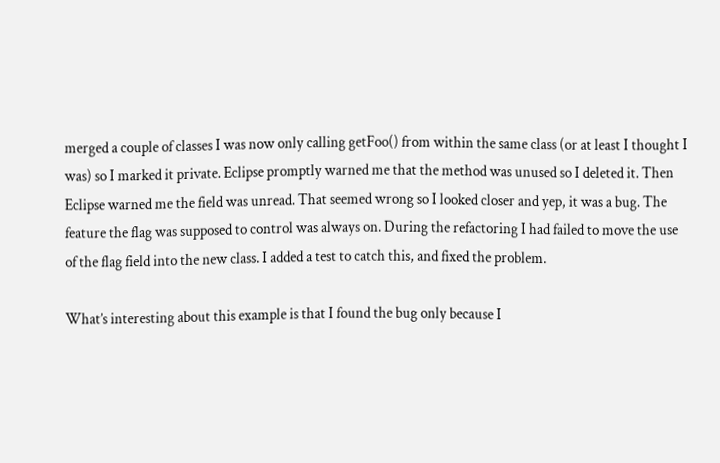merged a couple of classes I was now only calling getFoo() from within the same class (or at least I thought I was) so I marked it private. Eclipse promptly warned me that the method was unused so I deleted it. Then Eclipse warned me the field was unread. That seemed wrong so I looked closer and yep, it was a bug. The feature the flag was supposed to control was always on. During the refactoring I had failed to move the use of the flag field into the new class. I added a test to catch this, and fixed the problem.

What’s interesting about this example is that I found the bug only because I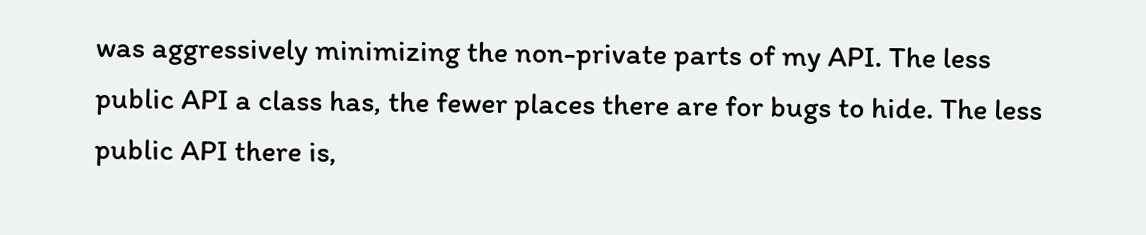was aggressively minimizing the non-private parts of my API. The less public API a class has, the fewer places there are for bugs to hide. The less public API there is,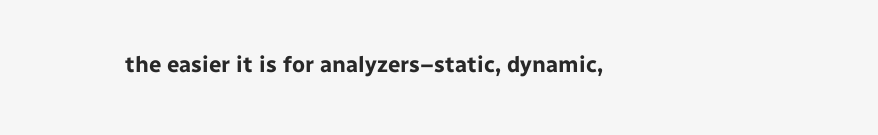the easier it is for analyzers–static, dynamic,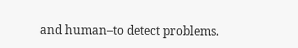and human–to detect problems.